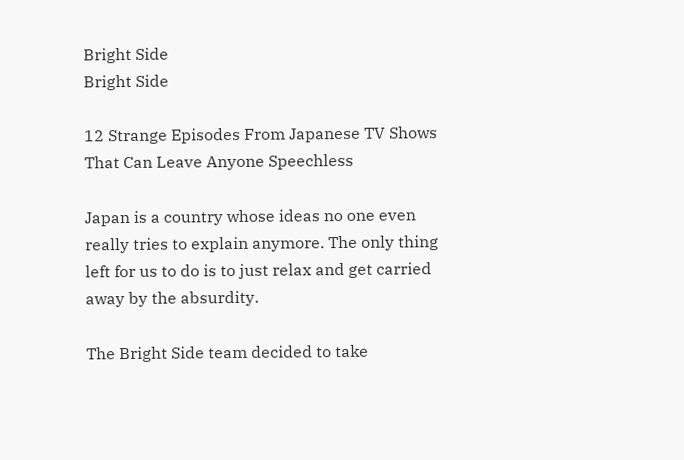Bright Side
Bright Side

12 Strange Episodes From Japanese TV Shows That Can Leave Anyone Speechless

Japan is a country whose ideas no one even really tries to explain anymore. The only thing left for us to do is to just relax and get carried away by the absurdity.

The Bright Side team decided to take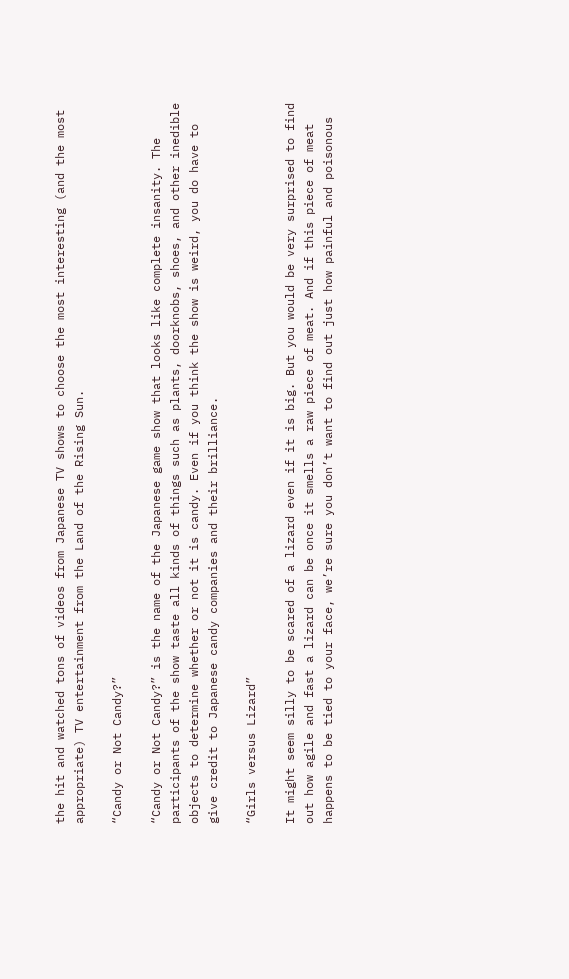the hit and watched tons of videos from Japanese TV shows to choose the most interesting (and the most appropriate) TV entertainment from the Land of the Rising Sun.

“Candy or Not Candy?”

“Candy or Not Candy?” is the name of the Japanese game show that looks like complete insanity. The participants of the show taste all kinds of things such as plants, doorknobs, shoes, and other inedible objects to determine whether or not it is candy. Even if you think the show is weird, you do have to give credit to Japanese candy companies and their brilliance.

“Girls versus Lizard”

It might seem silly to be scared of a lizard even if it is big. But you would be very surprised to find out how agile and fast a lizard can be once it smells a raw piece of meat. And if this piece of meat happens to be tied to your face, we’re sure you don’t want to find out just how painful and poisonous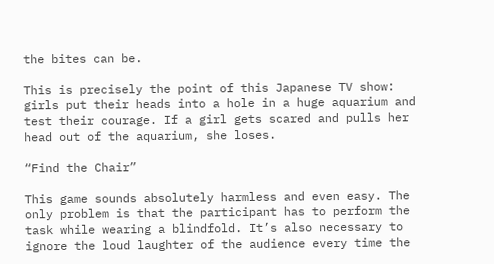the bites can be.

This is precisely the point of this Japanese TV show: girls put their heads into a hole in a huge aquarium and test their courage. If a girl gets scared and pulls her head out of the aquarium, she loses.

“Find the Chair”

This game sounds absolutely harmless and even easy. The only problem is that the participant has to perform the task while wearing a blindfold. It’s also necessary to ignore the loud laughter of the audience every time the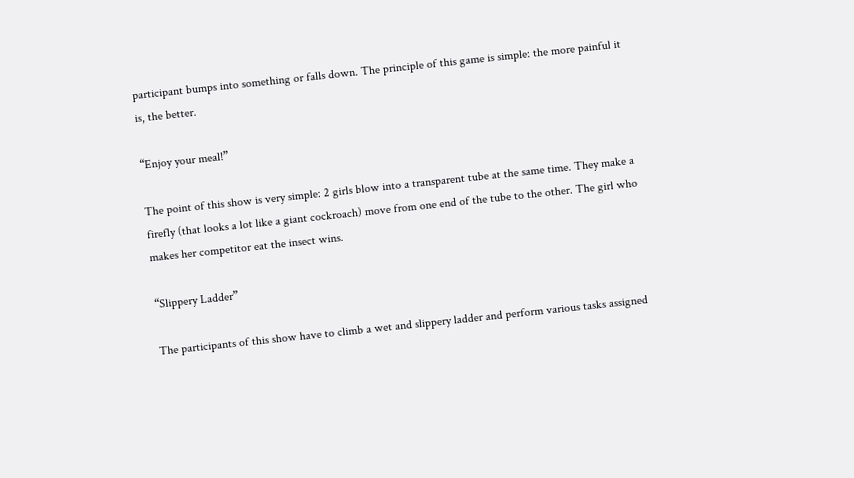participant bumps into something or falls down. The principle of this game is simple: the more painful it is, the better.

“Enjoy your meal!”

The point of this show is very simple: 2 girls blow into a transparent tube at the same time. They make a firefly (that looks a lot like a giant cockroach) move from one end of the tube to the other. The girl who makes her competitor eat the insect wins.

“Slippery Ladder”

The participants of this show have to climb a wet and slippery ladder and perform various tasks assigned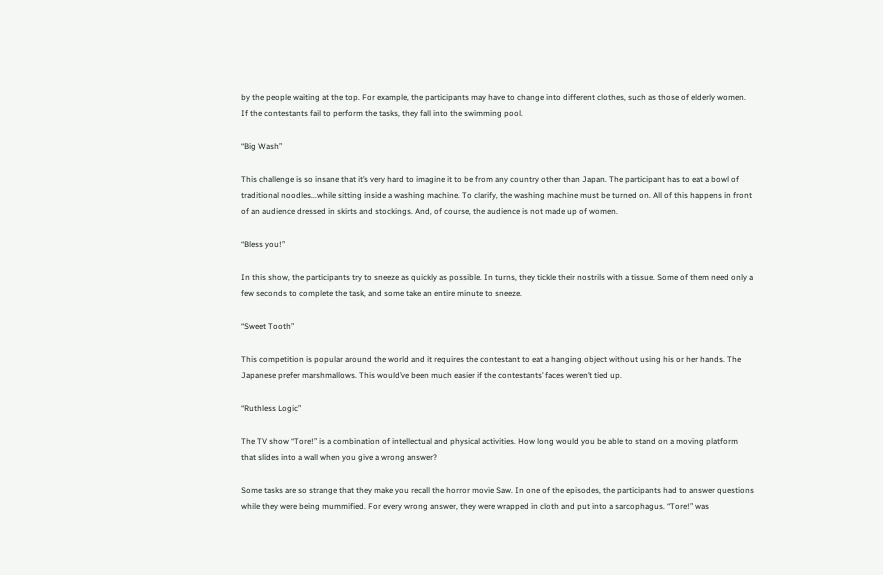by the people waiting at the top. For example, the participants may have to change into different clothes, such as those of elderly women. If the contestants fail to perform the tasks, they fall into the swimming pool.

“Big Wash”

This challenge is so insane that it’s very hard to imagine it to be from any country other than Japan. The participant has to eat a bowl of traditional noodles...while sitting inside a washing machine. To clarify, the washing machine must be turned on. All of this happens in front of an audience dressed in skirts and stockings. And, of course, the audience is not made up of women.

“Bless you!”

In this show, the participants try to sneeze as quickly as possible. In turns, they tickle their nostrils with a tissue. Some of them need only a few seconds to complete the task, and some take an entire minute to sneeze.

“Sweet Tooth”

This competition is popular around the world and it requires the contestant to eat a hanging object without using his or her hands. The Japanese prefer marshmallows. This would’ve been much easier if the contestants’ faces weren’t tied up.

“Ruthless Logic”

The TV show “Tore!” is a combination of intellectual and physical activities. How long would you be able to stand on a moving platform that slides into a wall when you give a wrong answer?

Some tasks are so strange that they make you recall the horror movie Saw. In one of the episodes, the participants had to answer questions while they were being mummified. For every wrong answer, they were wrapped in cloth and put into a sarcophagus. “Tore!” was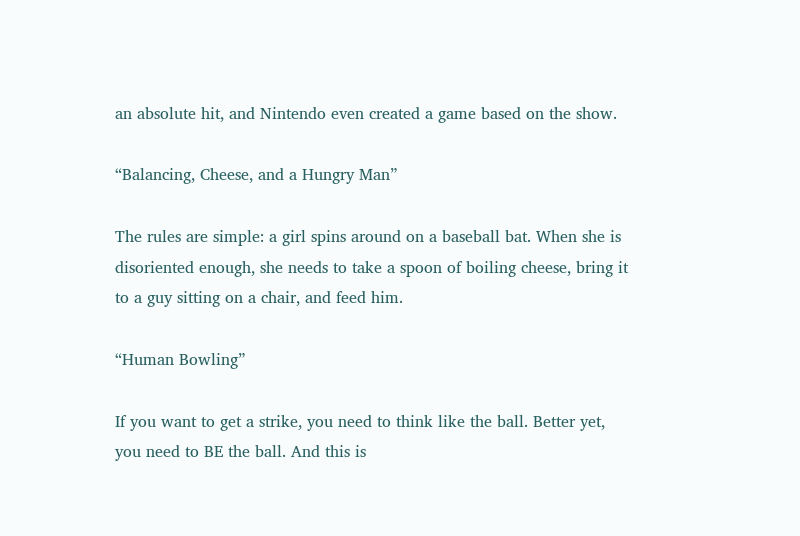an absolute hit, and Nintendo even created a game based on the show.

“Balancing, Cheese, and a Hungry Man”

The rules are simple: a girl spins around on a baseball bat. When she is disoriented enough, she needs to take a spoon of boiling cheese, bring it to a guy sitting on a chair, and feed him.

“Human Bowling”

If you want to get a strike, you need to think like the ball. Better yet, you need to BE the ball. And this is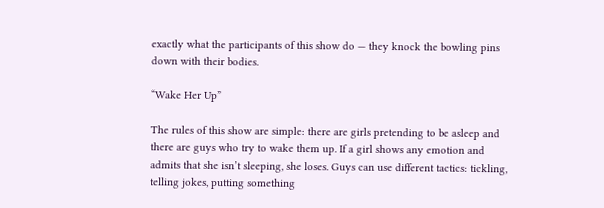exactly what the participants of this show do — they knock the bowling pins down with their bodies.

“Wake Her Up”

The rules of this show are simple: there are girls pretending to be asleep and there are guys who try to wake them up. If a girl shows any emotion and admits that she isn’t sleeping, she loses. Guys can use different tactics: tickling, telling jokes, putting something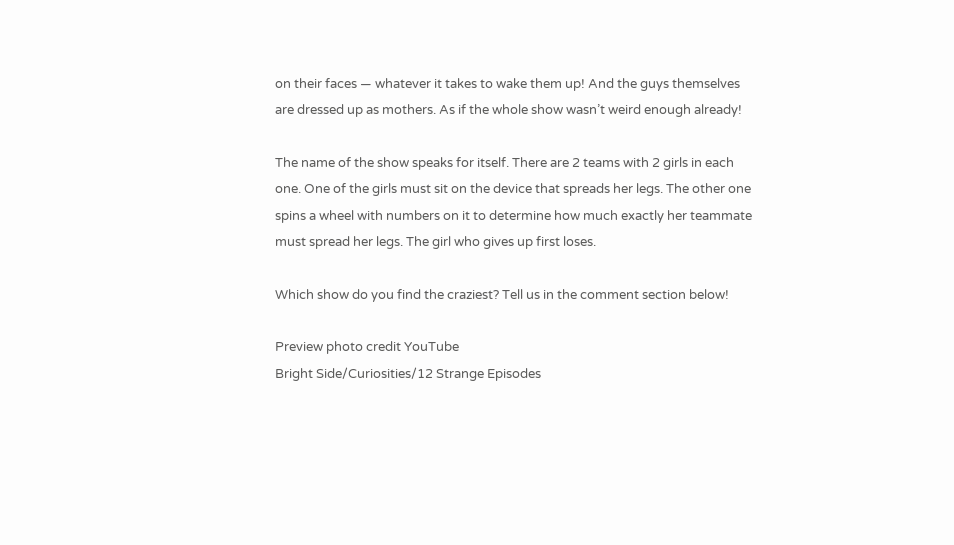on their faces — whatever it takes to wake them up! And the guys themselves are dressed up as mothers. As if the whole show wasn’t weird enough already!

The name of the show speaks for itself. There are 2 teams with 2 girls in each one. One of the girls must sit on the device that spreads her legs. The other one spins a wheel with numbers on it to determine how much exactly her teammate must spread her legs. The girl who gives up first loses.

Which show do you find the craziest? Tell us in the comment section below!

Preview photo credit YouTube
Bright Side/Curiosities/12 Strange Episodes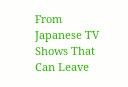From Japanese TV Shows That Can Leave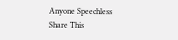Anyone Speechless
Share This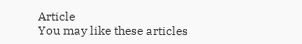Article
You may like these articles